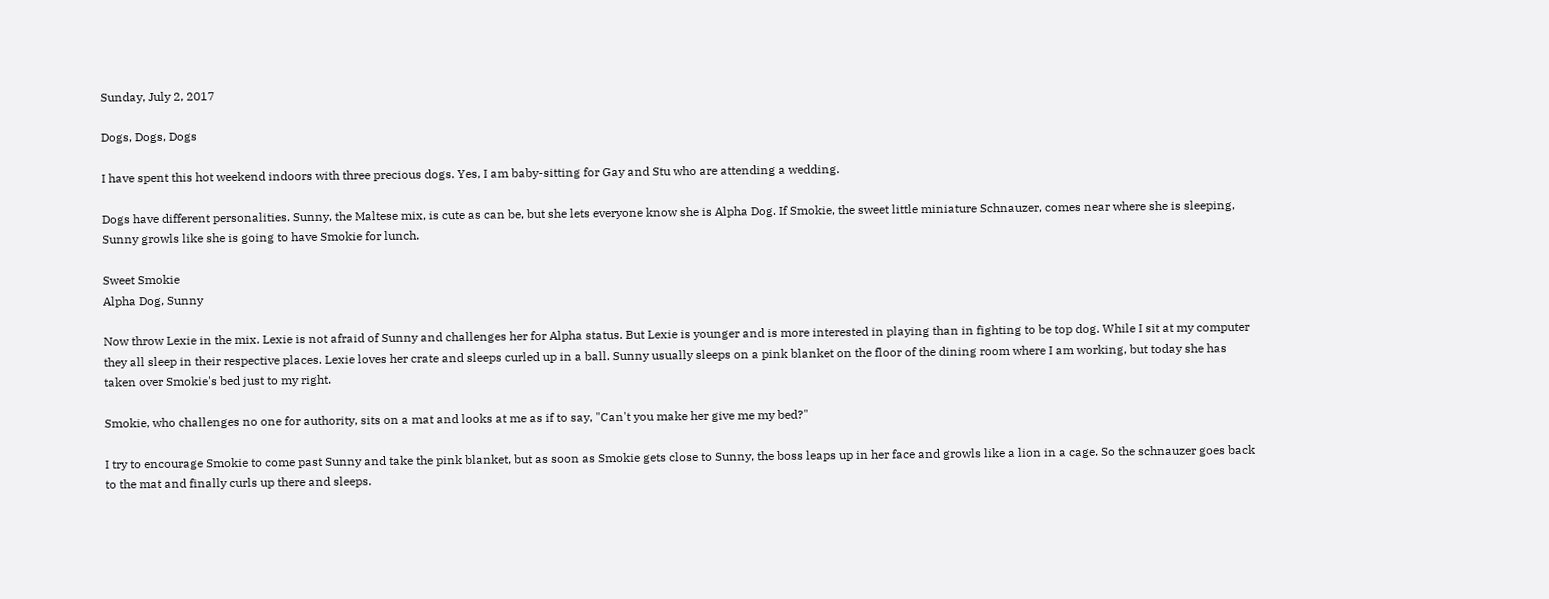Sunday, July 2, 2017

Dogs, Dogs, Dogs

I have spent this hot weekend indoors with three precious dogs. Yes, I am baby-sitting for Gay and Stu who are attending a wedding.

Dogs have different personalities. Sunny, the Maltese mix, is cute as can be, but she lets everyone know she is Alpha Dog. If Smokie, the sweet little miniature Schnauzer, comes near where she is sleeping, Sunny growls like she is going to have Smokie for lunch.

Sweet Smokie
Alpha Dog, Sunny

Now throw Lexie in the mix. Lexie is not afraid of Sunny and challenges her for Alpha status. But Lexie is younger and is more interested in playing than in fighting to be top dog. While I sit at my computer they all sleep in their respective places. Lexie loves her crate and sleeps curled up in a ball. Sunny usually sleeps on a pink blanket on the floor of the dining room where I am working, but today she has taken over Smokie's bed just to my right.

Smokie, who challenges no one for authority, sits on a mat and looks at me as if to say, "Can't you make her give me my bed?"

I try to encourage Smokie to come past Sunny and take the pink blanket, but as soon as Smokie gets close to Sunny, the boss leaps up in her face and growls like a lion in a cage. So the schnauzer goes back to the mat and finally curls up there and sleeps.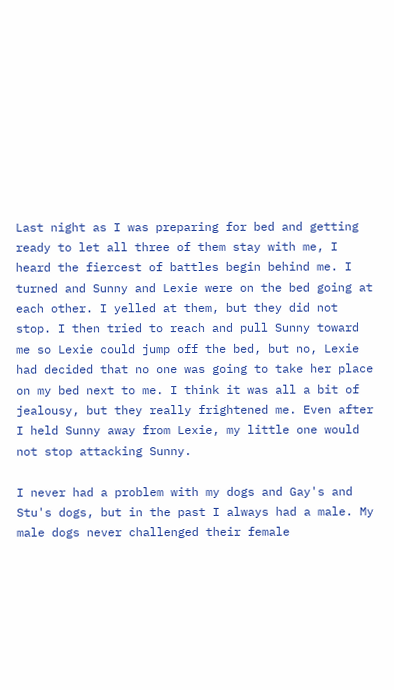Last night as I was preparing for bed and getting ready to let all three of them stay with me, I heard the fiercest of battles begin behind me. I turned and Sunny and Lexie were on the bed going at each other. I yelled at them, but they did not stop. I then tried to reach and pull Sunny toward me so Lexie could jump off the bed, but no, Lexie had decided that no one was going to take her place on my bed next to me. I think it was all a bit of jealousy, but they really frightened me. Even after I held Sunny away from Lexie, my little one would not stop attacking Sunny.

I never had a problem with my dogs and Gay's and Stu's dogs, but in the past I always had a male. My male dogs never challenged their female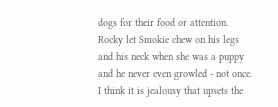dogs for their food or attention. Rocky let Smokie chew on his legs and his neck when she was a puppy and he never even growled - not once. I think it is jealousy that upsets the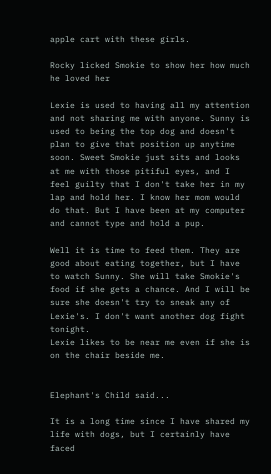apple cart with these girls.

Rocky licked Smokie to show her how much he loved her

Lexie is used to having all my attention and not sharing me with anyone. Sunny is used to being the top dog and doesn't plan to give that position up anytime soon. Sweet Smokie just sits and looks at me with those pitiful eyes, and I feel guilty that I don't take her in my lap and hold her. I know her mom would do that. But I have been at my computer and cannot type and hold a pup.

Well it is time to feed them. They are good about eating together, but I have to watch Sunny. She will take Smokie's food if she gets a chance. And I will be sure she doesn't try to sneak any of Lexie's. I don't want another dog fight tonight.
Lexie likes to be near me even if she is  on the chair beside me.


Elephant's Child said...

It is a long time since I have shared my life with dogs, but I certainly have faced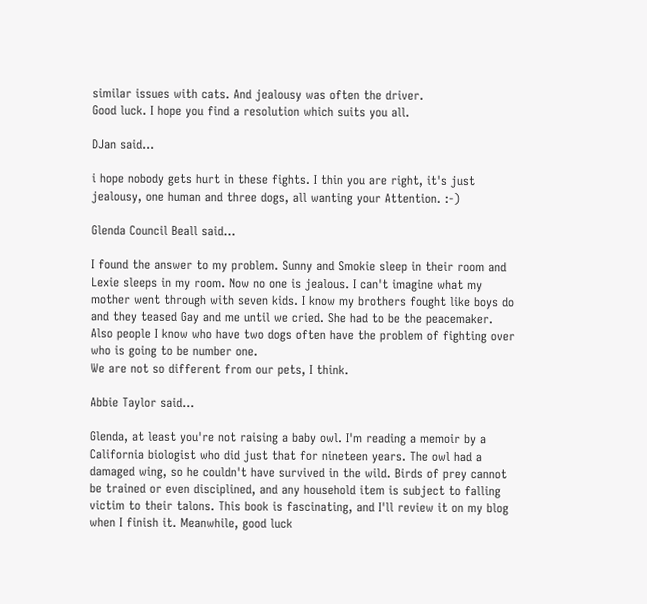similar issues with cats. And jealousy was often the driver.
Good luck. I hope you find a resolution which suits you all.

DJan said...

i hope nobody gets hurt in these fights. I thin you are right, it's just jealousy, one human and three dogs, all wanting your Attention. :-)

Glenda Council Beall said...

I found the answer to my problem. Sunny and Smokie sleep in their room and Lexie sleeps in my room. Now no one is jealous. I can't imagine what my mother went through with seven kids. I know my brothers fought like boys do and they teased Gay and me until we cried. She had to be the peacemaker.
Also people I know who have two dogs often have the problem of fighting over who is going to be number one.
We are not so different from our pets, I think.

Abbie Taylor said...

Glenda, at least you're not raising a baby owl. I'm reading a memoir by a California biologist who did just that for nineteen years. The owl had a damaged wing, so he couldn't have survived in the wild. Birds of prey cannot be trained or even disciplined, and any household item is subject to falling victim to their talons. This book is fascinating, and I'll review it on my blog when I finish it. Meanwhile, good luck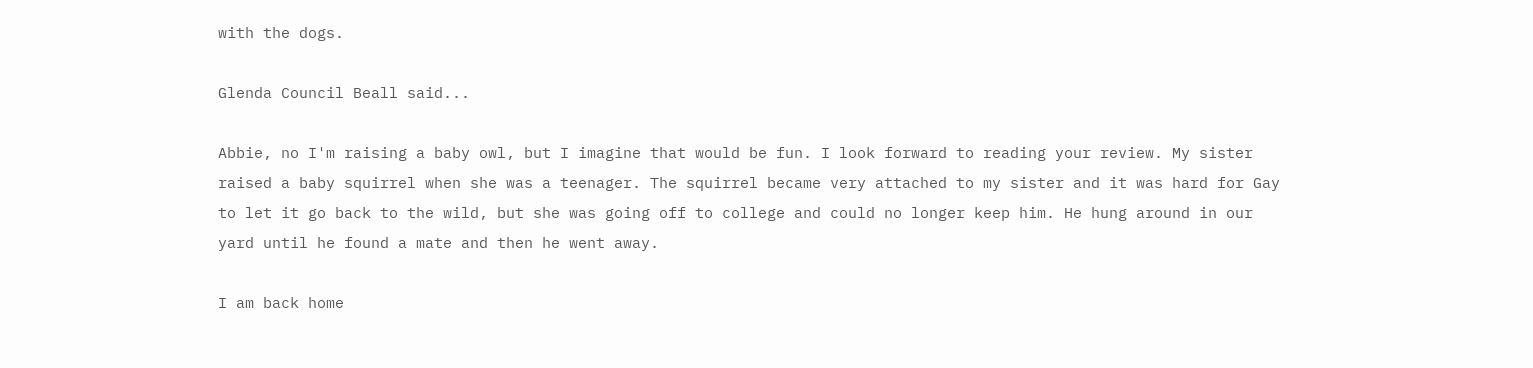with the dogs.

Glenda Council Beall said...

Abbie, no I'm raising a baby owl, but I imagine that would be fun. I look forward to reading your review. My sister raised a baby squirrel when she was a teenager. The squirrel became very attached to my sister and it was hard for Gay to let it go back to the wild, but she was going off to college and could no longer keep him. He hung around in our yard until he found a mate and then he went away.

I am back home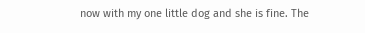now with my one little dog and she is fine. The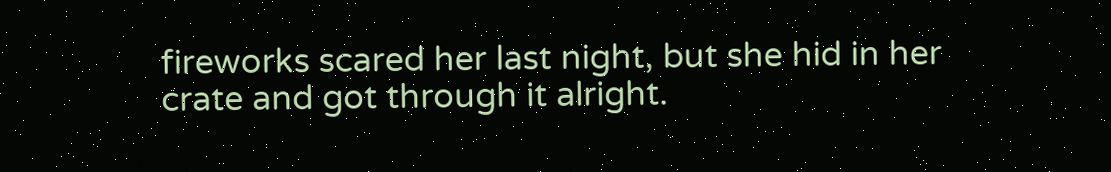fireworks scared her last night, but she hid in her crate and got through it alright.